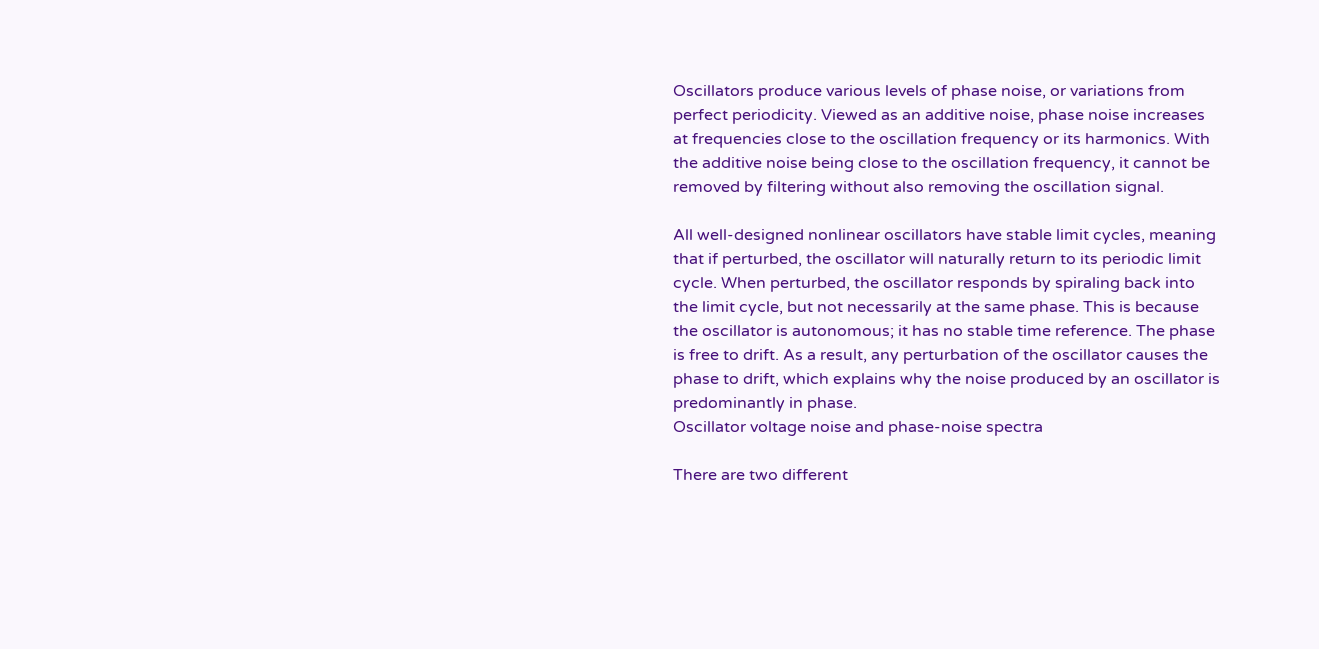Oscillators produce various levels of phase noise, or variations from perfect periodicity. Viewed as an additive noise, phase noise increases at frequencies close to the oscillation frequency or its harmonics. With the additive noise being close to the oscillation frequency, it cannot be removed by filtering without also removing the oscillation signal.

All well-designed nonlinear oscillators have stable limit cycles, meaning that if perturbed, the oscillator will naturally return to its periodic limit cycle. When perturbed, the oscillator responds by spiraling back into the limit cycle, but not necessarily at the same phase. This is because the oscillator is autonomous; it has no stable time reference. The phase is free to drift. As a result, any perturbation of the oscillator causes the phase to drift, which explains why the noise produced by an oscillator is predominantly in phase.
Oscillator voltage noise and phase-noise spectra

There are two different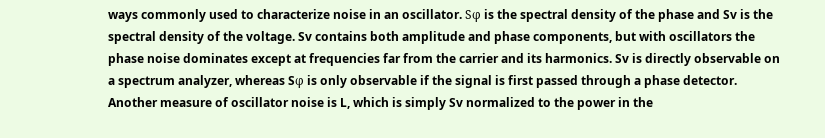ways commonly used to characterize noise in an oscillator. Sφ is the spectral density of the phase and Sv is the spectral density of the voltage. Sv contains both amplitude and phase components, but with oscillators the phase noise dominates except at frequencies far from the carrier and its harmonics. Sv is directly observable on a spectrum analyzer, whereas Sφ is only observable if the signal is first passed through a phase detector. Another measure of oscillator noise is L, which is simply Sv normalized to the power in the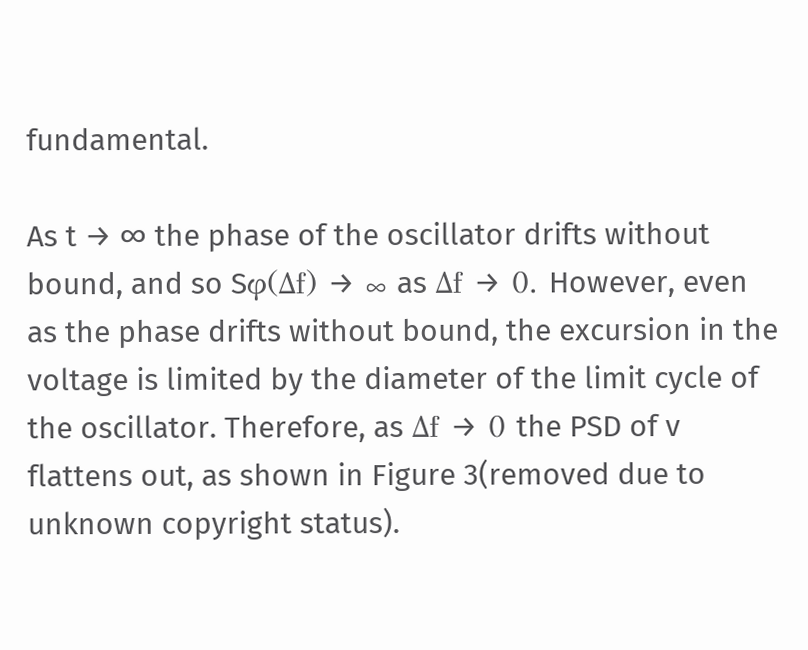fundamental.

As t → ∞ the phase of the oscillator drifts without bound, and so Sφ(Δf) → ∞ as Δf → 0. However, even as the phase drifts without bound, the excursion in the voltage is limited by the diameter of the limit cycle of the oscillator. Therefore, as Δf → 0 the PSD of v flattens out, as shown in Figure 3(removed due to unknown copyright status).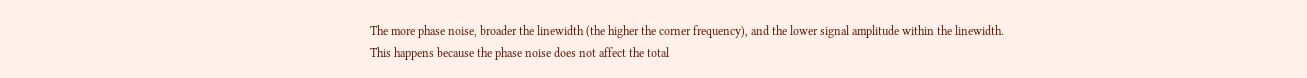The more phase noise, broader the linewidth (the higher the corner frequency), and the lower signal amplitude within the linewidth. This happens because the phase noise does not affect the total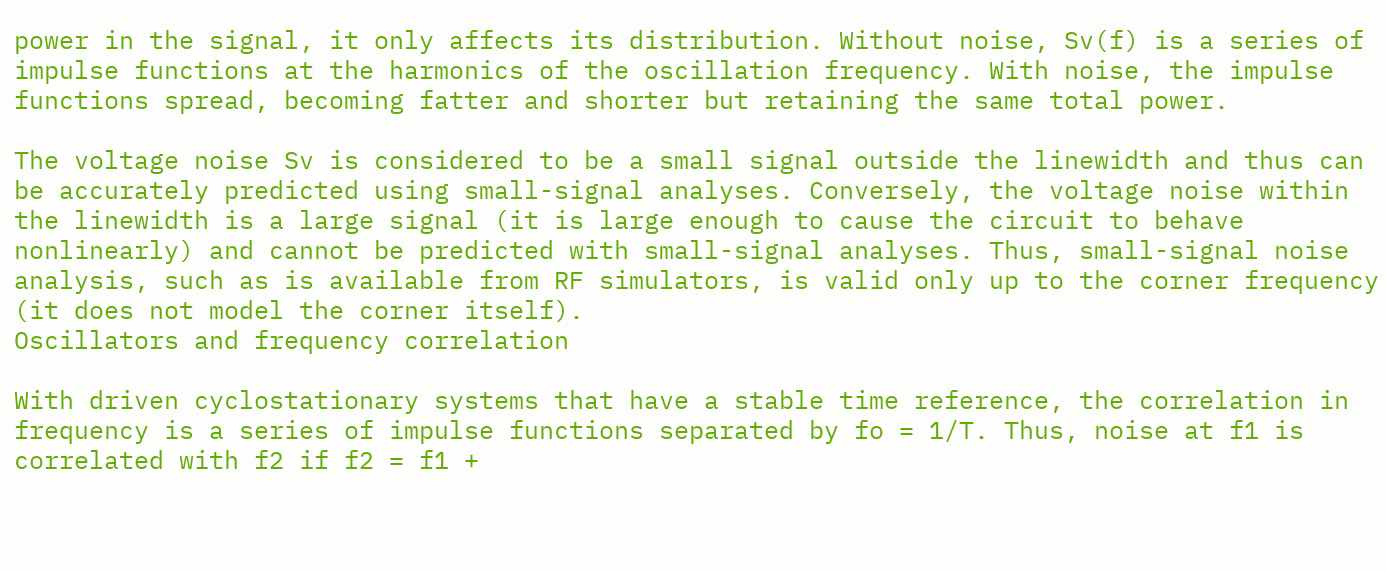power in the signal, it only affects its distribution. Without noise, Sv(f) is a series of impulse functions at the harmonics of the oscillation frequency. With noise, the impulse functions spread, becoming fatter and shorter but retaining the same total power.

The voltage noise Sv is considered to be a small signal outside the linewidth and thus can be accurately predicted using small-signal analyses. Conversely, the voltage noise within the linewidth is a large signal (it is large enough to cause the circuit to behave nonlinearly) and cannot be predicted with small-signal analyses. Thus, small-signal noise analysis, such as is available from RF simulators, is valid only up to the corner frequency (it does not model the corner itself).
Oscillators and frequency correlation

With driven cyclostationary systems that have a stable time reference, the correlation in frequency is a series of impulse functions separated by fo = 1/T. Thus, noise at f1 is correlated with f2 if f2 = f1 +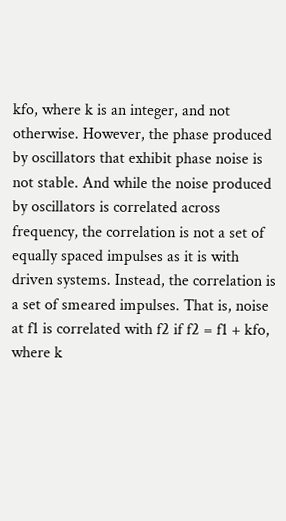kfo, where k is an integer, and not otherwise. However, the phase produced by oscillators that exhibit phase noise is not stable. And while the noise produced by oscillators is correlated across frequency, the correlation is not a set of equally spaced impulses as it is with driven systems. Instead, the correlation is a set of smeared impulses. That is, noise at f1 is correlated with f2 if f2 = f1 + kfo, where k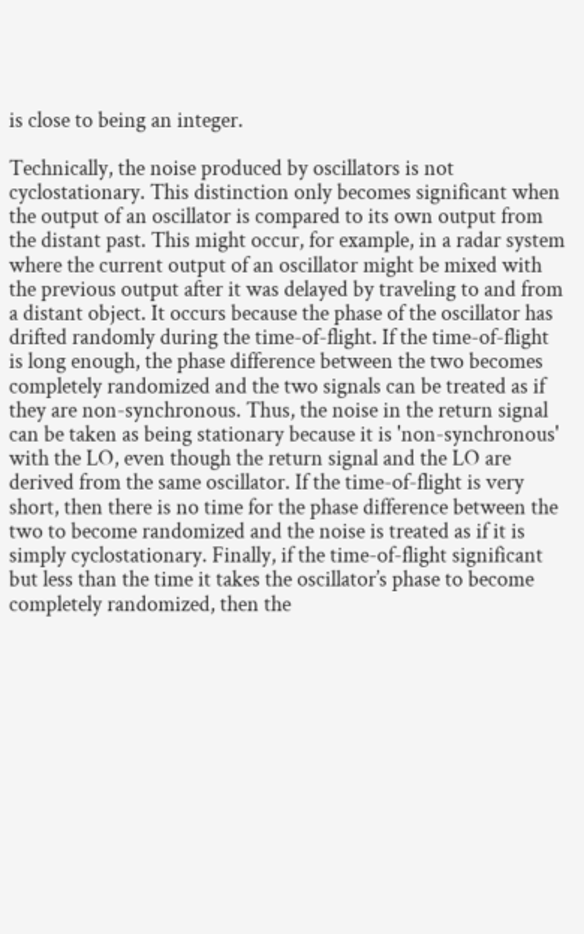is close to being an integer.

Technically, the noise produced by oscillators is not cyclostationary. This distinction only becomes significant when the output of an oscillator is compared to its own output from the distant past. This might occur, for example, in a radar system where the current output of an oscillator might be mixed with the previous output after it was delayed by traveling to and from a distant object. It occurs because the phase of the oscillator has drifted randomly during the time-of-flight. If the time-of-flight is long enough, the phase difference between the two becomes completely randomized and the two signals can be treated as if they are non-synchronous. Thus, the noise in the return signal can be taken as being stationary because it is 'non-synchronous' with the LO, even though the return signal and the LO are derived from the same oscillator. If the time-of-flight is very short, then there is no time for the phase difference between the two to become randomized and the noise is treated as if it is simply cyclostationary. Finally, if the time-of-flight significant but less than the time it takes the oscillator’s phase to become completely randomized, then the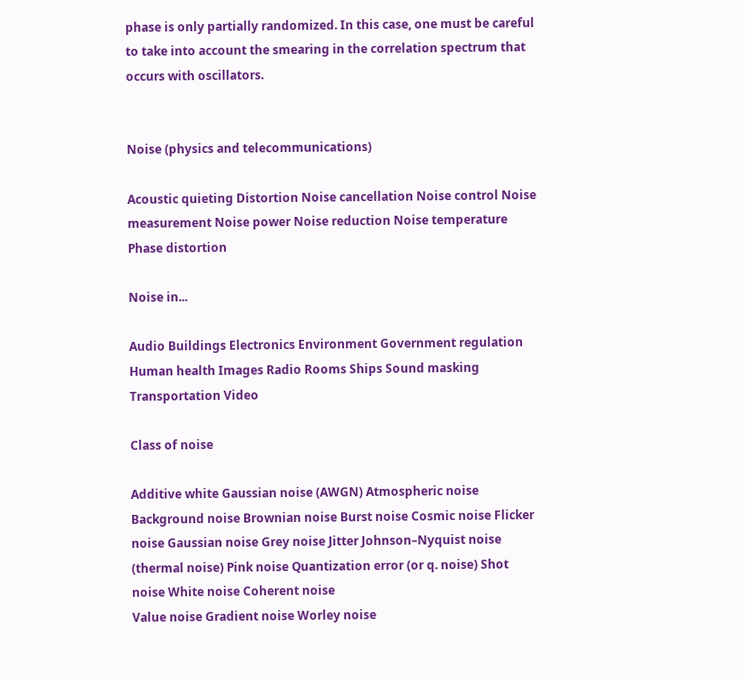phase is only partially randomized. In this case, one must be careful to take into account the smearing in the correlation spectrum that occurs with oscillators.


Noise (physics and telecommunications)

Acoustic quieting Distortion Noise cancellation Noise control Noise measurement Noise power Noise reduction Noise temperature Phase distortion

Noise in...

Audio Buildings Electronics Environment Government regulation Human health Images Radio Rooms Ships Sound masking Transportation Video

Class of noise

Additive white Gaussian noise (AWGN) Atmospheric noise Background noise Brownian noise Burst noise Cosmic noise Flicker noise Gaussian noise Grey noise Jitter Johnson–Nyquist noise (thermal noise) Pink noise Quantization error (or q. noise) Shot noise White noise Coherent noise
Value noise Gradient noise Worley noise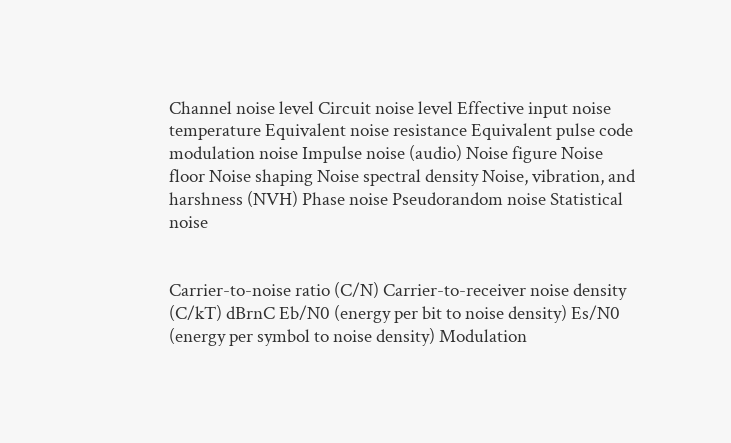Channel noise level Circuit noise level Effective input noise temperature Equivalent noise resistance Equivalent pulse code modulation noise Impulse noise (audio) Noise figure Noise floor Noise shaping Noise spectral density Noise, vibration, and harshness (NVH) Phase noise Pseudorandom noise Statistical noise


Carrier-to-noise ratio (C/N) Carrier-to-receiver noise density (C/kT) dBrnC Eb/N0 (energy per bit to noise density) Es/N0 (energy per symbol to noise density) Modulation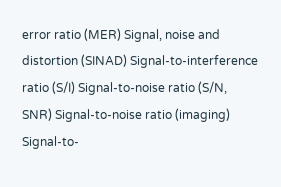error ratio (MER) Signal, noise and distortion (SINAD) Signal-to-interference ratio (S/I) Signal-to-noise ratio (S/N, SNR) Signal-to-noise ratio (imaging) Signal-to-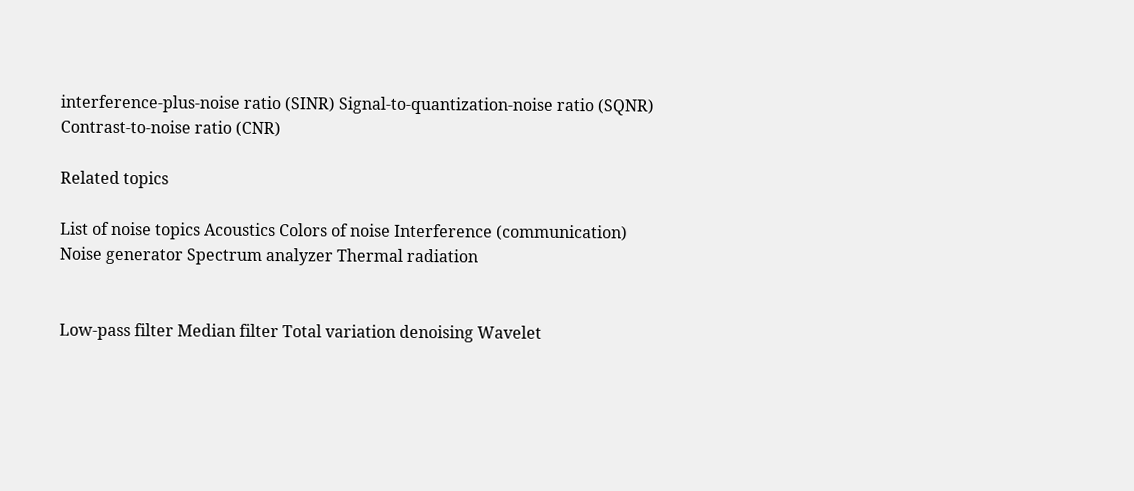interference-plus-noise ratio (SINR) Signal-to-quantization-noise ratio (SQNR) Contrast-to-noise ratio (CNR)

Related topics

List of noise topics Acoustics Colors of noise Interference (communication) Noise generator Spectrum analyzer Thermal radiation


Low-pass filter Median filter Total variation denoising Wavelet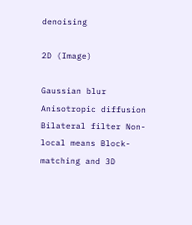denoising

2D (Image)

Gaussian blur Anisotropic diffusion Bilateral filter Non-local means Block-matching and 3D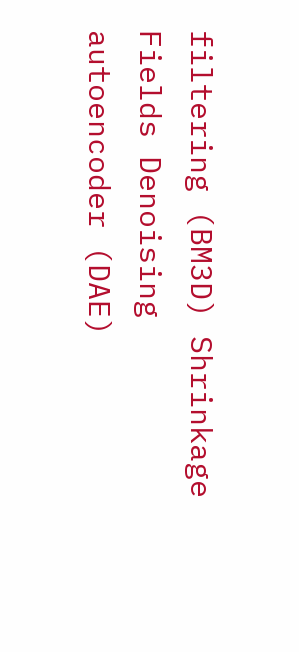filtering (BM3D) Shrinkage Fields Denoising autoencoder (DAE)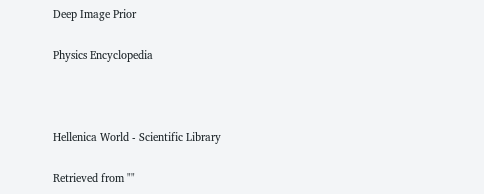Deep Image Prior

Physics Encyclopedia



Hellenica World - Scientific Library

Retrieved from ""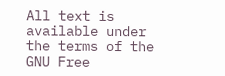All text is available under the terms of the GNU Free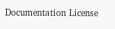Documentation License